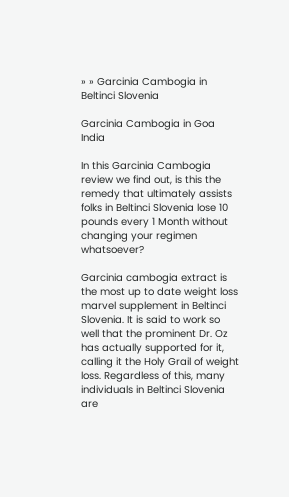» » Garcinia Cambogia in Beltinci Slovenia

Garcinia Cambogia in Goa India

In this Garcinia Cambogia review we find out, is this the remedy that ultimately assists folks in Beltinci Slovenia lose 10 pounds every 1 Month without changing your regimen whatsoever?

Garcinia cambogia extract is the most up to date weight loss marvel supplement in Beltinci Slovenia. It is said to work so well that the prominent Dr. Oz has actually supported for it, calling it the Holy Grail of weight loss. Regardless of this, many individuals in Beltinci Slovenia are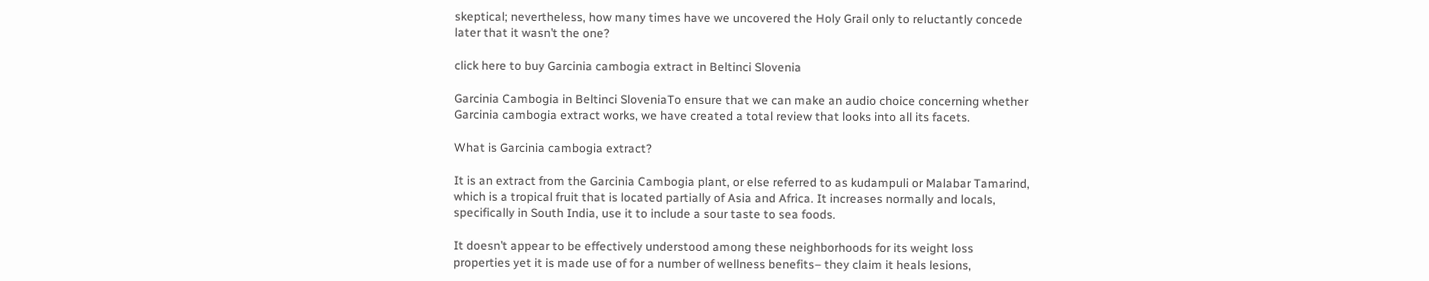skeptical; nevertheless, how many times have we uncovered the Holy Grail only to reluctantly concede later that it wasn’t the one?

click here to buy Garcinia cambogia extract in Beltinci Slovenia

Garcinia Cambogia in Beltinci SloveniaTo ensure that we can make an audio choice concerning whether Garcinia cambogia extract works, we have created a total review that looks into all its facets.

What is Garcinia cambogia extract?

It is an extract from the Garcinia Cambogia plant, or else referred to as kudampuli or Malabar Tamarind, which is a tropical fruit that is located partially of Asia and Africa. It increases normally and locals, specifically in South India, use it to include a sour taste to sea foods.

It doesn’t appear to be effectively understood among these neighborhoods for its weight loss properties yet it is made use of for a number of wellness benefits– they claim it heals lesions,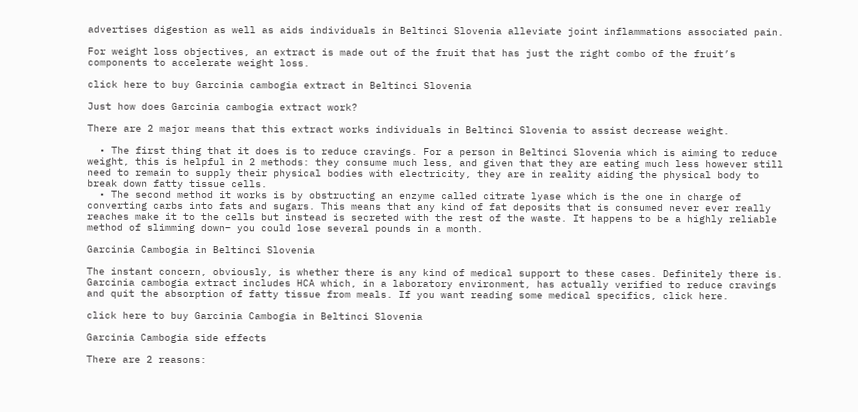advertises digestion as well as aids individuals in Beltinci Slovenia alleviate joint inflammations associated pain.

For weight loss objectives, an extract is made out of the fruit that has just the right combo of the fruit’s components to accelerate weight loss.

click here to buy Garcinia cambogia extract in Beltinci Slovenia

Just how does Garcinia cambogia extract work?

There are 2 major means that this extract works individuals in Beltinci Slovenia to assist decrease weight.

  • The first thing that it does is to reduce cravings. For a person in Beltinci Slovenia which is aiming to reduce weight, this is helpful in 2 methods: they consume much less, and given that they are eating much less however still need to remain to supply their physical bodies with electricity, they are in reality aiding the physical body to break down fatty tissue cells.
  • The second method it works is by obstructing an enzyme called citrate lyase which is the one in charge of converting carbs into fats and sugars. This means that any kind of fat deposits that is consumed never ever really reaches make it to the cells but instead is secreted with the rest of the waste. It happens to be a highly reliable method of slimming down– you could lose several pounds in a month.

Garcinia Cambogia in Beltinci Slovenia

The instant concern, obviously, is whether there is any kind of medical support to these cases. Definitely there is. Garcinia cambogia extract includes HCA which, in a laboratory environment, has actually verified to reduce cravings and quit the absorption of fatty tissue from meals. If you want reading some medical specifics, click here.

click here to buy Garcinia Cambogia in Beltinci Slovenia

Garcinia Cambogia side effects

There are 2 reasons: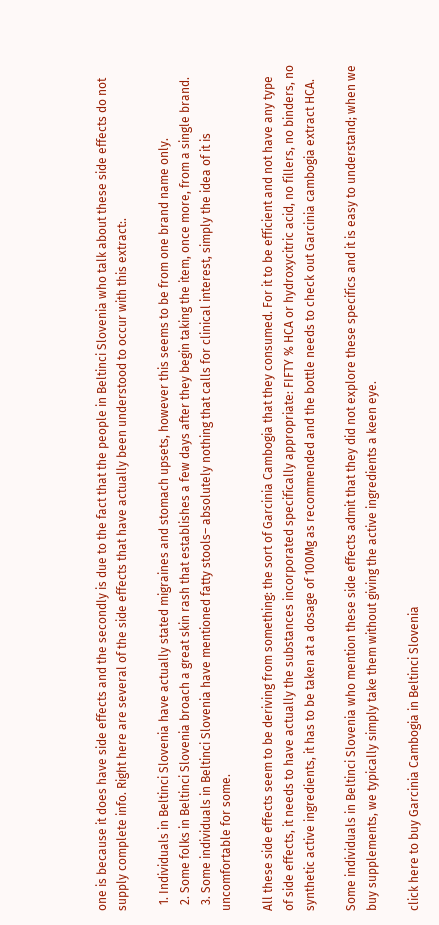one is because it does have side effects and the secondly is due to the fact that the people in Beltinci Slovenia who talk about these side effects do not supply complete info. Right here are several of the side effects that have actually been understood to occur with this extract:.

  1. Individuals in Beltinci Slovenia have actually stated migraines and stomach upsets, however this seems to be from one brand name only.
  2. Some folks in Beltinci Slovenia broach a great skin rash that establishes a few days after they begin taking the item, once more, from a single brand.
  3. Some individuals in Beltinci Slovenia have mentioned fatty stools– absolutely nothing that calls for clinical interest, simply the idea of it is uncomfortable for some.

All these side effects seem to be deriving from something: the sort of Garcinia Cambogia that they consumed. For it to be efficient and not have any type of side effects, it needs to have actually the substances incorporated specifically appropriate: FIFTY % HCA or hydroxycitric acid, no fillers, no binders, no synthetic active ingredients, it has to be taken at a dosage of 100Mg as recommended and the bottle needs to check out Garcinia cambogia extract HCA.

Some individuals in Beltinci Slovenia who mention these side effects admit that they did not explore these specifics and it is easy to understand; when we buy supplements, we typically simply take them without giving the active ingredients a keen eye.

click here to buy Garcinia Cambogia in Beltinci Slovenia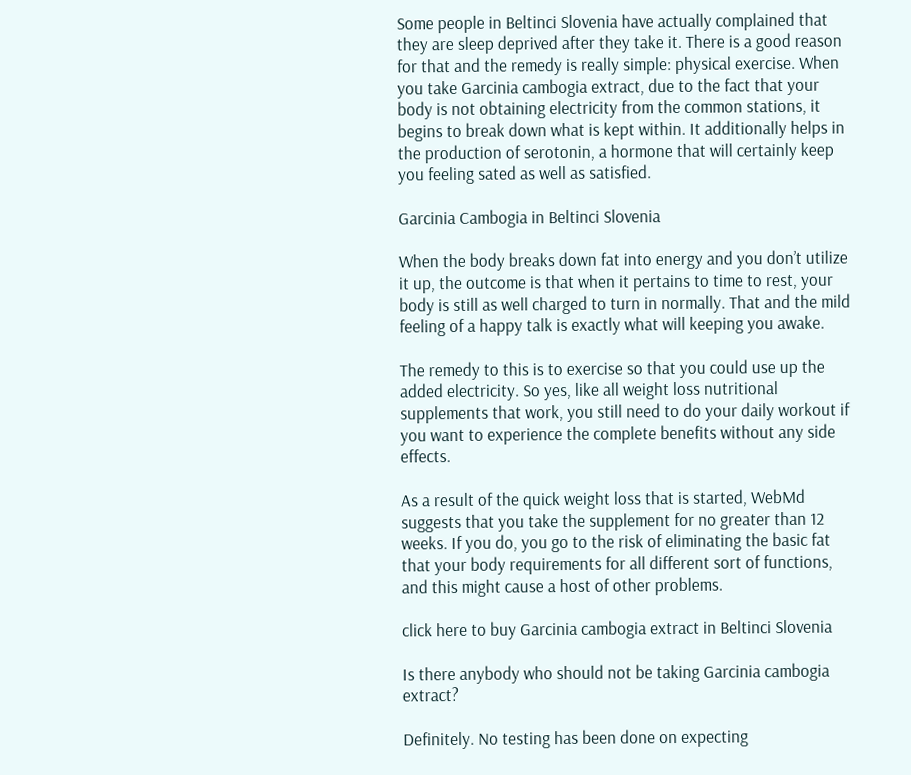Some people in Beltinci Slovenia have actually complained that they are sleep deprived after they take it. There is a good reason for that and the remedy is really simple: physical exercise. When you take Garcinia cambogia extract, due to the fact that your body is not obtaining electricity from the common stations, it begins to break down what is kept within. It additionally helps in the production of serotonin, a hormone that will certainly keep you feeling sated as well as satisfied.

Garcinia Cambogia in Beltinci Slovenia

When the body breaks down fat into energy and you don’t utilize it up, the outcome is that when it pertains to time to rest, your body is still as well charged to turn in normally. That and the mild feeling of a happy talk is exactly what will keeping you awake.

The remedy to this is to exercise so that you could use up the added electricity. So yes, like all weight loss nutritional supplements that work, you still need to do your daily workout if you want to experience the complete benefits without any side effects.

As a result of the quick weight loss that is started, WebMd suggests that you take the supplement for no greater than 12 weeks. If you do, you go to the risk of eliminating the basic fat that your body requirements for all different sort of functions, and this might cause a host of other problems.

click here to buy Garcinia cambogia extract in Beltinci Slovenia

Is there anybody who should not be taking Garcinia cambogia extract?

Definitely. No testing has been done on expecting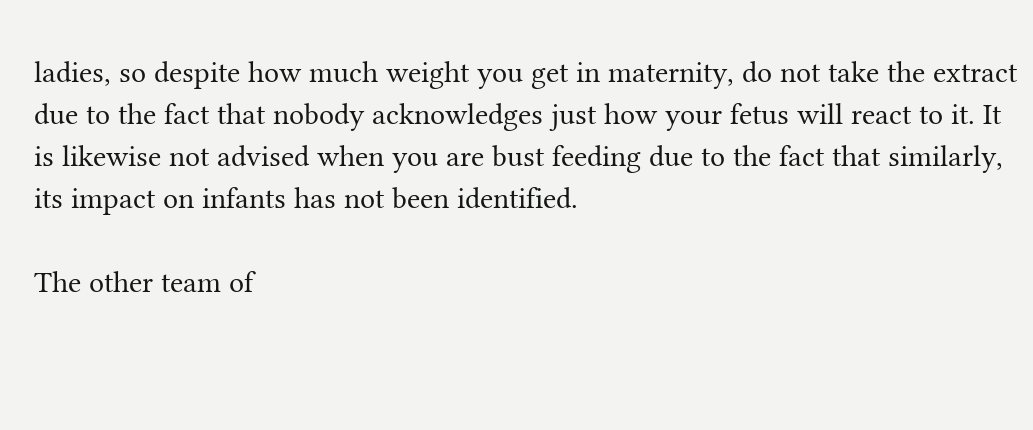ladies, so despite how much weight you get in maternity, do not take the extract due to the fact that nobody acknowledges just how your fetus will react to it. It is likewise not advised when you are bust feeding due to the fact that similarly, its impact on infants has not been identified.

The other team of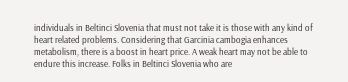individuals in Beltinci Slovenia that must not take it is those with any kind of heart related problems. Considering that Garcinia cambogia enhances metabolism, there is a boost in heart price. A weak heart may not be able to endure this increase. Folks in Beltinci Slovenia who are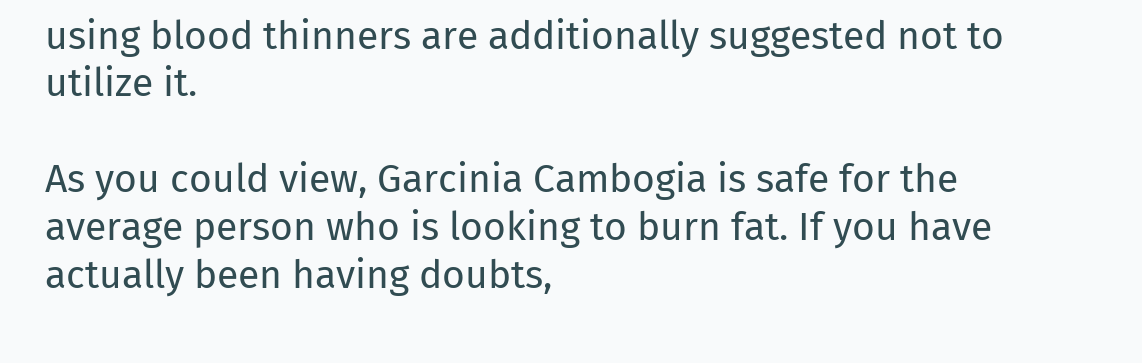using blood thinners are additionally suggested not to utilize it.

As you could view, Garcinia Cambogia is safe for the average person who is looking to burn fat. If you have actually been having doubts,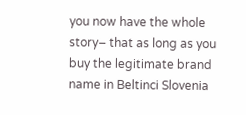you now have the whole story– that as long as you buy the legitimate brand name in Beltinci Slovenia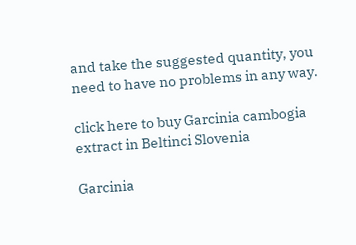and take the suggested quantity, you need to have no problems in any way.

click here to buy Garcinia cambogia extract in Beltinci Slovenia

Garcinia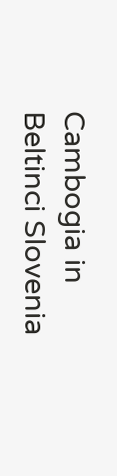Cambogia in Beltinci Slovenia